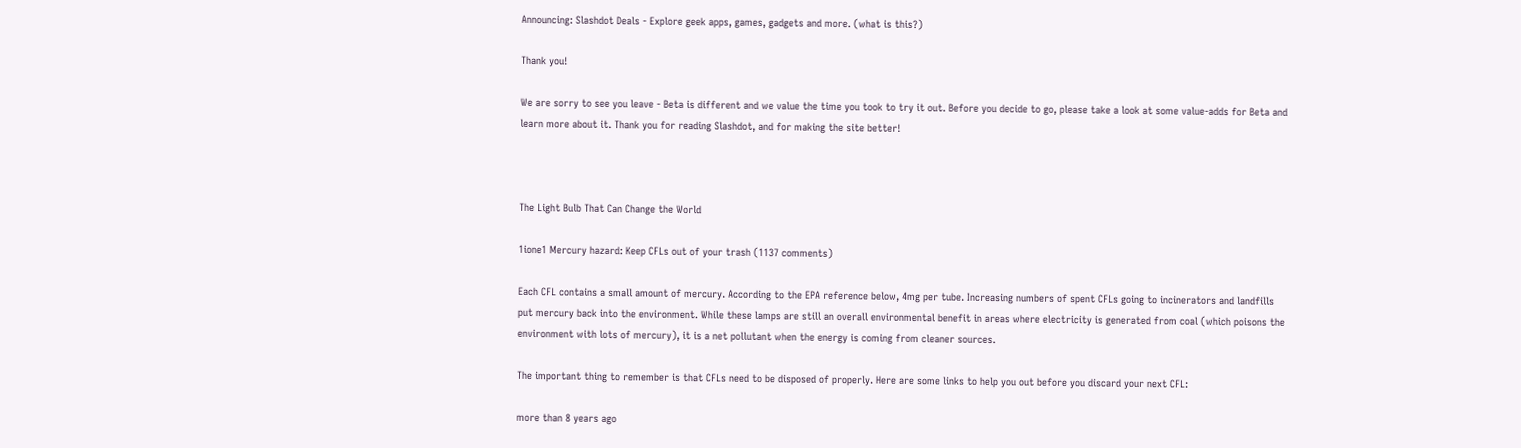Announcing: Slashdot Deals - Explore geek apps, games, gadgets and more. (what is this?)

Thank you!

We are sorry to see you leave - Beta is different and we value the time you took to try it out. Before you decide to go, please take a look at some value-adds for Beta and learn more about it. Thank you for reading Slashdot, and for making the site better!



The Light Bulb That Can Change the World

1ione1 Mercury hazard: Keep CFLs out of your trash (1137 comments)

Each CFL contains a small amount of mercury. According to the EPA reference below, 4mg per tube. Increasing numbers of spent CFLs going to incinerators and landfills put mercury back into the environment. While these lamps are still an overall environmental benefit in areas where electricity is generated from coal (which poisons the environment with lots of mercury), it is a net pollutant when the energy is coming from cleaner sources.

The important thing to remember is that CFLs need to be disposed of properly. Here are some links to help you out before you discard your next CFL:

more than 8 years ago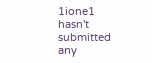1ione1 hasn't submitted any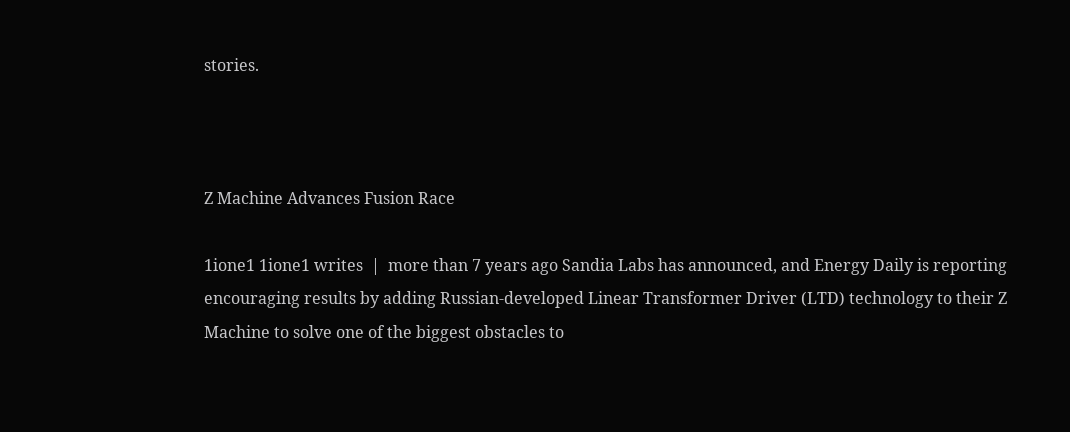stories.



Z Machine Advances Fusion Race

1ione1 1ione1 writes  |  more than 7 years ago Sandia Labs has announced, and Energy Daily is reporting encouraging results by adding Russian-developed Linear Transformer Driver (LTD) technology to their Z Machine to solve one of the biggest obstacles to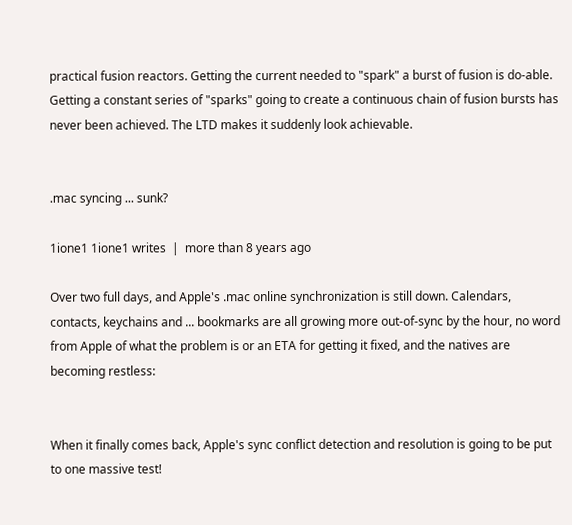practical fusion reactors. Getting the current needed to "spark" a burst of fusion is do-able. Getting a constant series of "sparks" going to create a continuous chain of fusion bursts has never been achieved. The LTD makes it suddenly look achievable.


.mac syncing ... sunk?

1ione1 1ione1 writes  |  more than 8 years ago

Over two full days, and Apple's .mac online synchronization is still down. Calendars, contacts, keychains and ... bookmarks are all growing more out-of-sync by the hour, no word from Apple of what the problem is or an ETA for getting it fixed, and the natives are becoming restless:


When it finally comes back, Apple's sync conflict detection and resolution is going to be put to one massive test!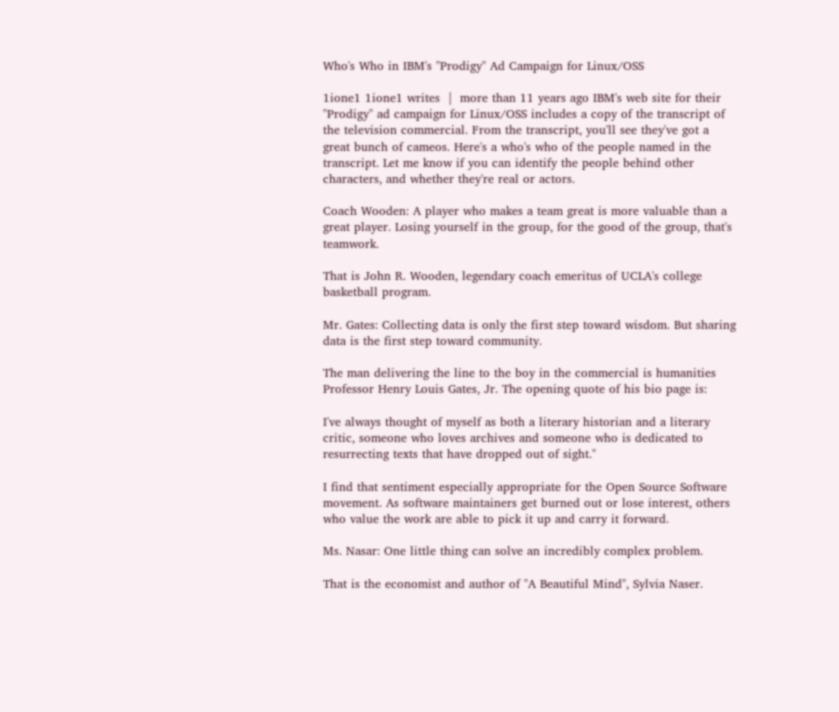Who's Who in IBM's "Prodigy" Ad Campaign for Linux/OSS

1ione1 1ione1 writes  |  more than 11 years ago IBM's web site for their "Prodigy" ad campaign for Linux/OSS includes a copy of the transcript of the television commercial. From the transcript, you'll see they've got a great bunch of cameos. Here's a who's who of the people named in the transcript. Let me know if you can identify the people behind other characters, and whether they're real or actors.

Coach Wooden: A player who makes a team great is more valuable than a great player. Losing yourself in the group, for the good of the group, that's teamwork.

That is John R. Wooden, legendary coach emeritus of UCLA's college basketball program.

Mr. Gates: Collecting data is only the first step toward wisdom. But sharing data is the first step toward community.

The man delivering the line to the boy in the commercial is humanities Professor Henry Louis Gates, Jr. The opening quote of his bio page is:

I've always thought of myself as both a literary historian and a literary critic, someone who loves archives and someone who is dedicated to resurrecting texts that have dropped out of sight."

I find that sentiment especially appropriate for the Open Source Software movement. As software maintainers get burned out or lose interest, others who value the work are able to pick it up and carry it forward.

Ms. Nasar: One little thing can solve an incredibly complex problem.

That is the economist and author of "A Beautiful Mind", Sylvia Naser.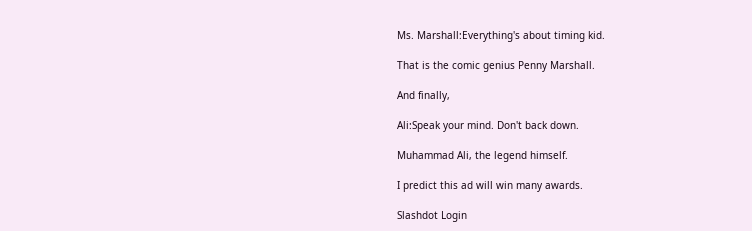Ms. Marshall:Everything's about timing kid.

That is the comic genius Penny Marshall.

And finally,

Ali:Speak your mind. Don't back down.

Muhammad Ali, the legend himself.

I predict this ad will win many awards.

Slashdot Login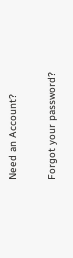Need an Account?

Forgot your password?